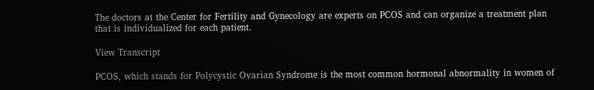The doctors at the Center for Fertility and Gynecology are experts on PCOS and can organize a treatment plan that is individualized for each patient.

View Transcript

PCOS, which stands for Polycystic Ovarian Syndrome is the most common hormonal abnormality in women of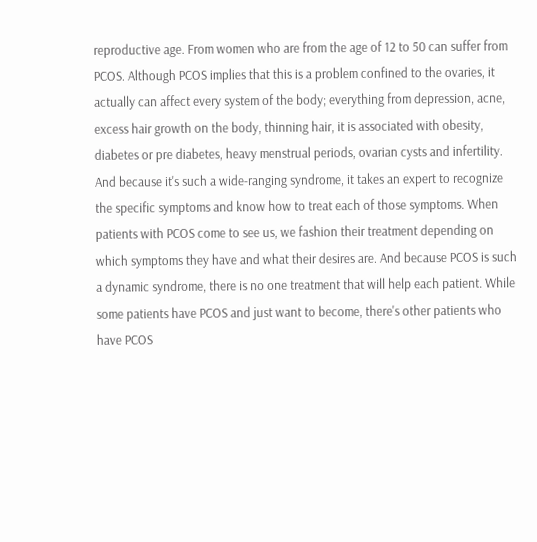reproductive age. From women who are from the age of 12 to 50 can suffer from PCOS. Although PCOS implies that this is a problem confined to the ovaries, it actually can affect every system of the body; everything from depression, acne, excess hair growth on the body, thinning hair, it is associated with obesity, diabetes or pre diabetes, heavy menstrual periods, ovarian cysts and infertility. And because it's such a wide-ranging syndrome, it takes an expert to recognize the specific symptoms and know how to treat each of those symptoms. When patients with PCOS come to see us, we fashion their treatment depending on which symptoms they have and what their desires are. And because PCOS is such a dynamic syndrome, there is no one treatment that will help each patient. While some patients have PCOS and just want to become, there's other patients who have PCOS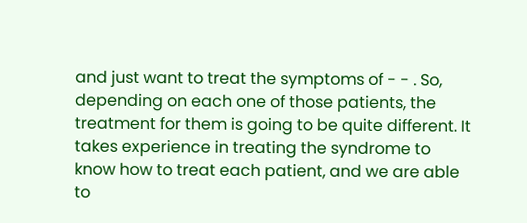and just want to treat the symptoms of - - . So, depending on each one of those patients, the treatment for them is going to be quite different. It takes experience in treating the syndrome to know how to treat each patient, and we are able to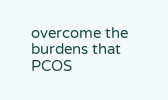overcome the burdens that PCOS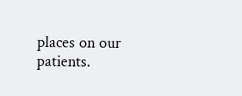places on our patients.